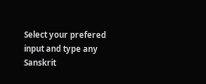Select your prefered input and type any Sanskrit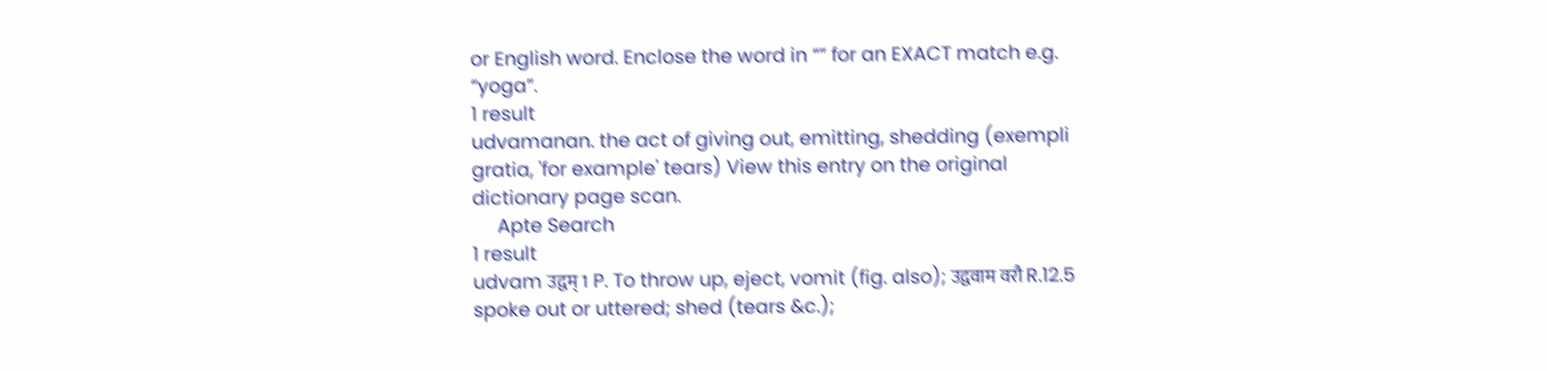or English word. Enclose the word in “” for an EXACT match e.g. “yoga”.
1 result
udvamanan. the act of giving out, emitting, shedding (exempli gratia, 'for example' tears) View this entry on the original dictionary page scan.
     Apte Search
1 result
udvam उद्वम् 1 P. To throw up, eject, vomit (fig. also); उद्ववाम वरौ R.12.5 spoke out or uttered; shed (tears &c.);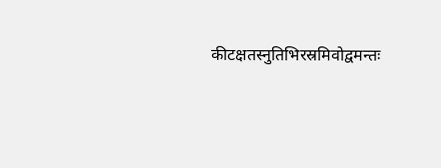कीटक्षतस्नुतिभिरस्रमिवोद्वमन्तः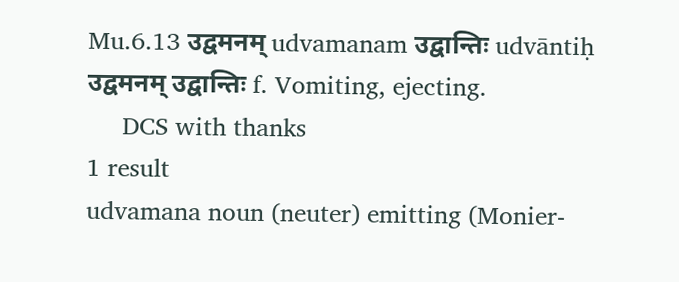Mu.6.13 उद्वमनम् udvamanam उद्वान्तिः udvāntiḥ उद्वमनम् उद्वान्तिः f. Vomiting, ejecting.
     DCS with thanks
1 result
udvamana noun (neuter) emitting (Monier-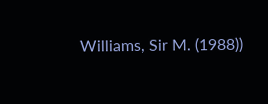Williams, Sir M. (1988))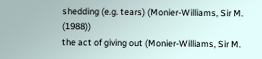shedding (e.g. tears) (Monier-Williams, Sir M. (1988))
the act of giving out (Monier-Williams, Sir M.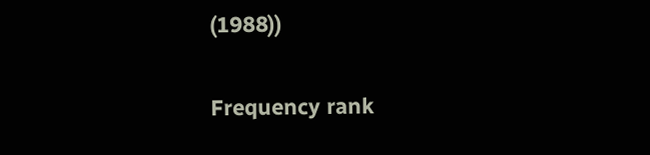(1988))

Frequency rank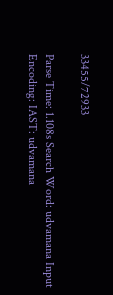33455/72933

Parse Time: 1.108s Search Word: udvamana Input Encoding: IAST: udvamana